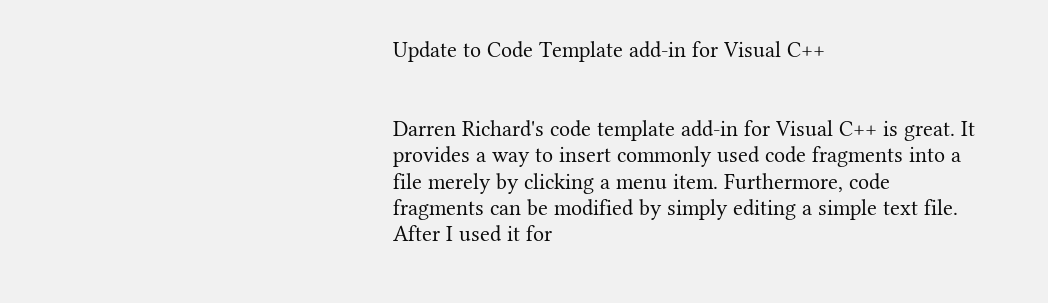Update to Code Template add-in for Visual C++


Darren Richard's code template add-in for Visual C++ is great. It provides a way to insert commonly used code fragments into a file merely by clicking a menu item. Furthermore, code fragments can be modified by simply editing a simple text file. After I used it for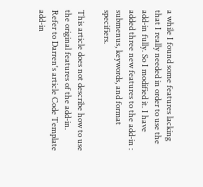a while I found some features lacking that I really needed in order to use the add-in fully. So I modified it. I have added three new features to the add-in : submenus, keywords, and format specifiers.

This article does not describe how to use the original features of the add-in. Refer to Darren's article Code Template add-in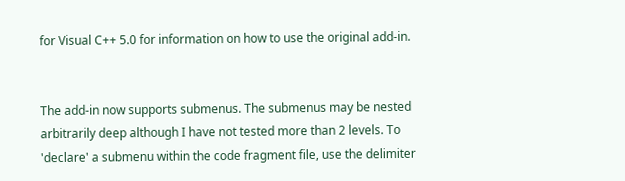for Visual C++ 5.0 for information on how to use the original add-in.


The add-in now supports submenus. The submenus may be nested arbitrarily deep although I have not tested more than 2 levels. To 'declare' a submenu within the code fragment file, use the delimiter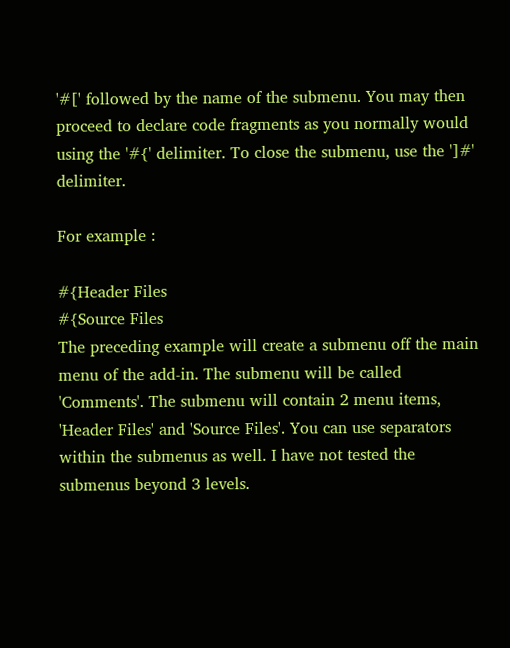'#[' followed by the name of the submenu. You may then proceed to declare code fragments as you normally would using the '#{' delimiter. To close the submenu, use the ']#' delimiter.

For example :

#{Header Files
#{Source Files
The preceding example will create a submenu off the main menu of the add-in. The submenu will be called 'Comments'. The submenu will contain 2 menu items, 'Header Files' and 'Source Files'. You can use separators within the submenus as well. I have not tested the submenus beyond 3 levels.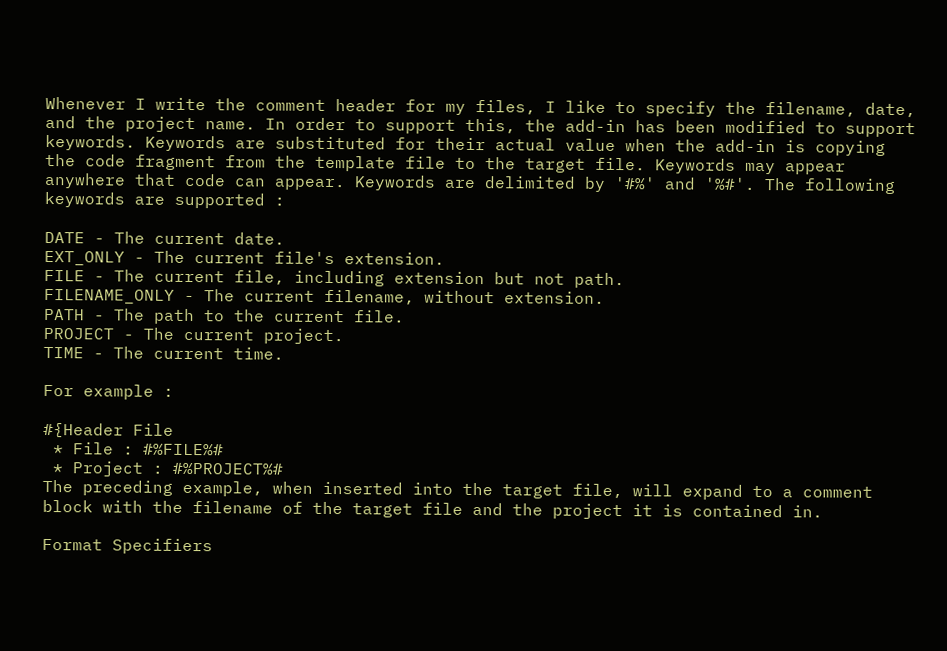Whenever I write the comment header for my files, I like to specify the filename, date, and the project name. In order to support this, the add-in has been modified to support keywords. Keywords are substituted for their actual value when the add-in is copying the code fragment from the template file to the target file. Keywords may appear anywhere that code can appear. Keywords are delimited by '#%' and '%#'. The following keywords are supported :

DATE - The current date.
EXT_ONLY - The current file's extension.
FILE - The current file, including extension but not path.
FILENAME_ONLY - The current filename, without extension.
PATH - The path to the current file.
PROJECT - The current project.
TIME - The current time.

For example :

#{Header File
 * File : #%FILE%#
 * Project : #%PROJECT%#
The preceding example, when inserted into the target file, will expand to a comment block with the filename of the target file and the project it is contained in.

Format Specifiers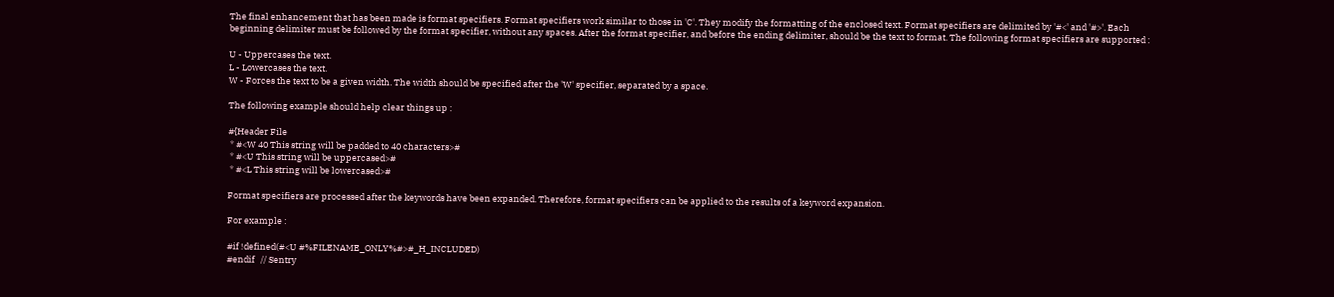The final enhancement that has been made is format specifiers. Format specifiers work similar to those in 'C'. They modify the formatting of the enclosed text. Format specifiers are delimited by '#<' and '#>'. Each beginning delimiter must be followed by the format specifier, without any spaces. After the format specifier, and before the ending delimiter, should be the text to format. The following format specifiers are supported :

U - Uppercases the text.
L - Lowercases the text.
W - Forces the text to be a given width. The width should be specified after the 'W' specifier, separated by a space.

The following example should help clear things up :

#{Header File
 * #<W 40 This string will be padded to 40 characters>#
 * #<U This string will be uppercased>#
 * #<L This string will be lowercased>#

Format specifiers are processed after the keywords have been expanded. Therefore, format specifiers can be applied to the results of a keyword expansion.

For example :

#if !defined(#<U #%FILENAME_ONLY%#>#_H_INCLUDED)
#endif   // Sentry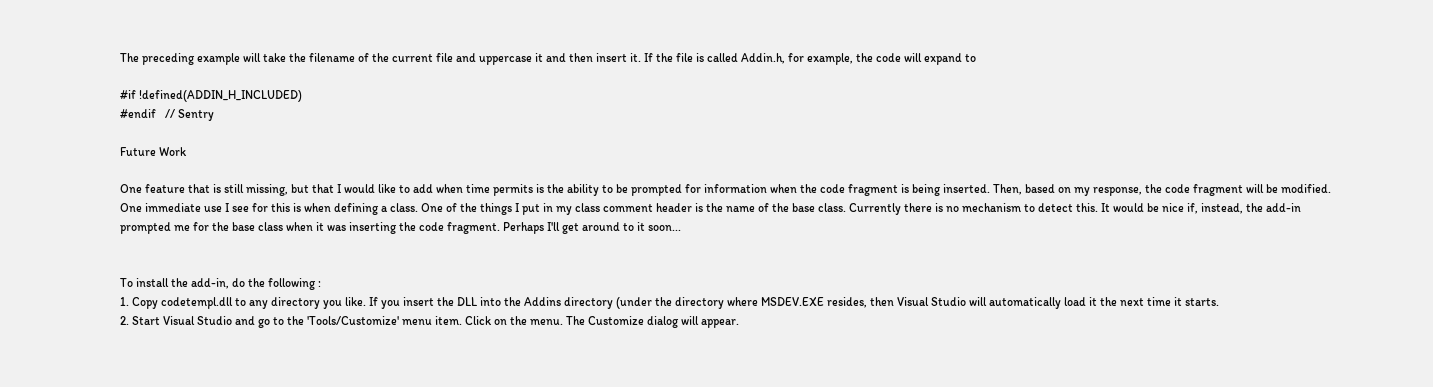The preceding example will take the filename of the current file and uppercase it and then insert it. If the file is called Addin.h, for example, the code will expand to

#if !defined(ADDIN_H_INCLUDED)
#endif   // Sentry

Future Work

One feature that is still missing, but that I would like to add when time permits is the ability to be prompted for information when the code fragment is being inserted. Then, based on my response, the code fragment will be modified. One immediate use I see for this is when defining a class. One of the things I put in my class comment header is the name of the base class. Currently there is no mechanism to detect this. It would be nice if, instead, the add-in prompted me for the base class when it was inserting the code fragment. Perhaps I'll get around to it soon...


To install the add-in, do the following :
1. Copy codetempl.dll to any directory you like. If you insert the DLL into the Addins directory (under the directory where MSDEV.EXE resides, then Visual Studio will automatically load it the next time it starts.
2. Start Visual Studio and go to the 'Tools/Customize' menu item. Click on the menu. The Customize dialog will appear.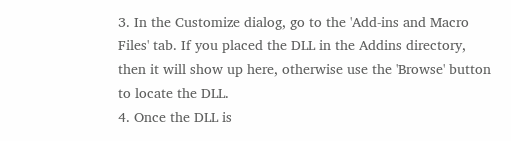3. In the Customize dialog, go to the 'Add-ins and Macro Files' tab. If you placed the DLL in the Addins directory, then it will show up here, otherwise use the 'Browse' button to locate the DLL.
4. Once the DLL is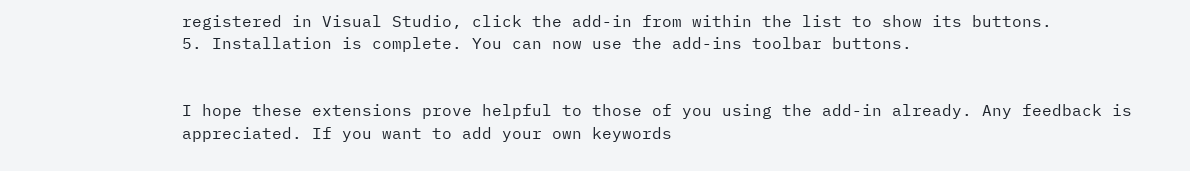registered in Visual Studio, click the add-in from within the list to show its buttons.
5. Installation is complete. You can now use the add-ins toolbar buttons.


I hope these extensions prove helpful to those of you using the add-in already. Any feedback is appreciated. If you want to add your own keywords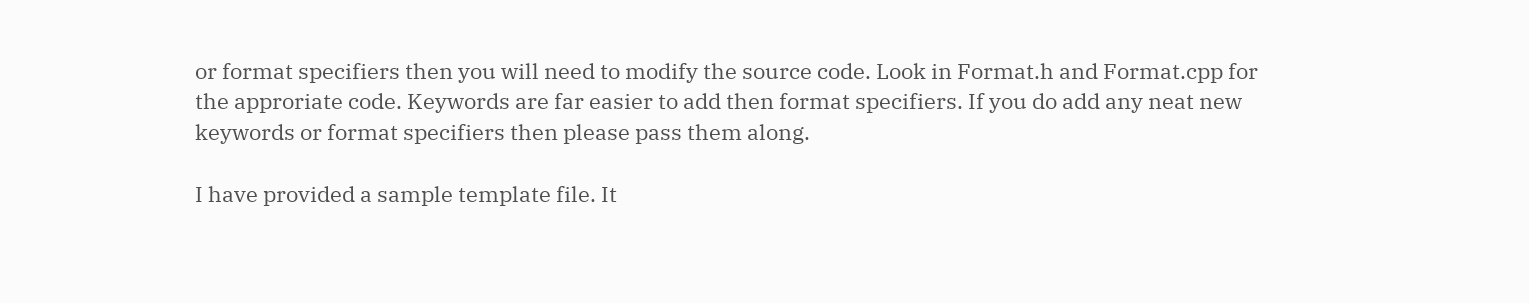or format specifiers then you will need to modify the source code. Look in Format.h and Format.cpp for the approriate code. Keywords are far easier to add then format specifiers. If you do add any neat new keywords or format specifiers then please pass them along.

I have provided a sample template file. It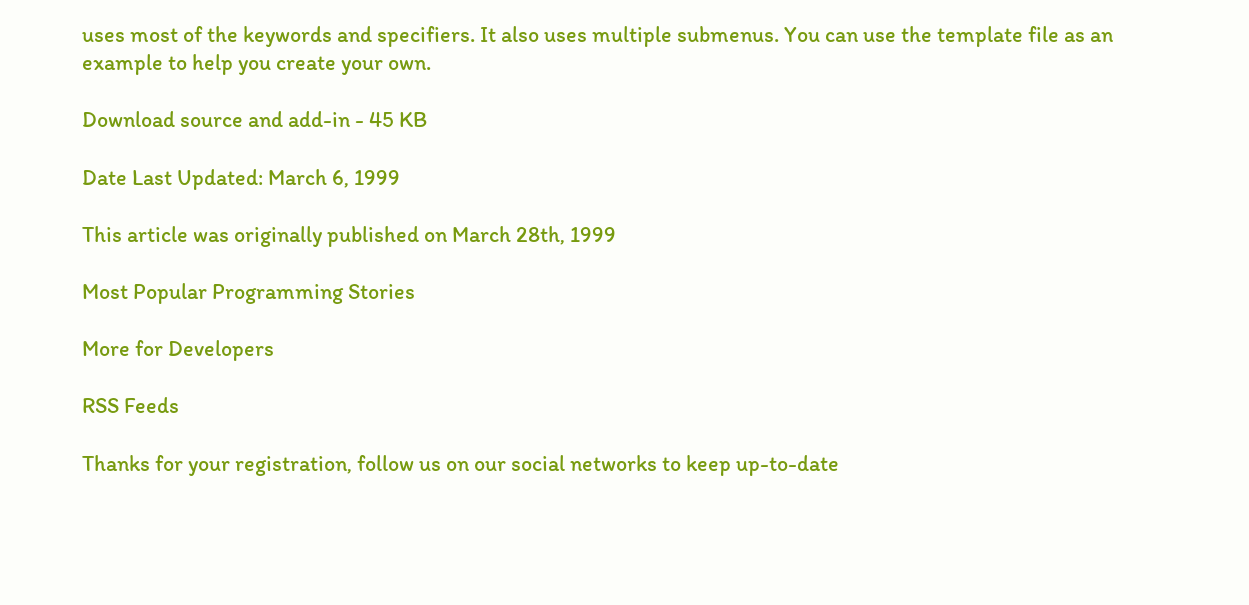uses most of the keywords and specifiers. It also uses multiple submenus. You can use the template file as an example to help you create your own.

Download source and add-in - 45 KB

Date Last Updated: March 6, 1999

This article was originally published on March 28th, 1999

Most Popular Programming Stories

More for Developers

RSS Feeds

Thanks for your registration, follow us on our social networks to keep up-to-date